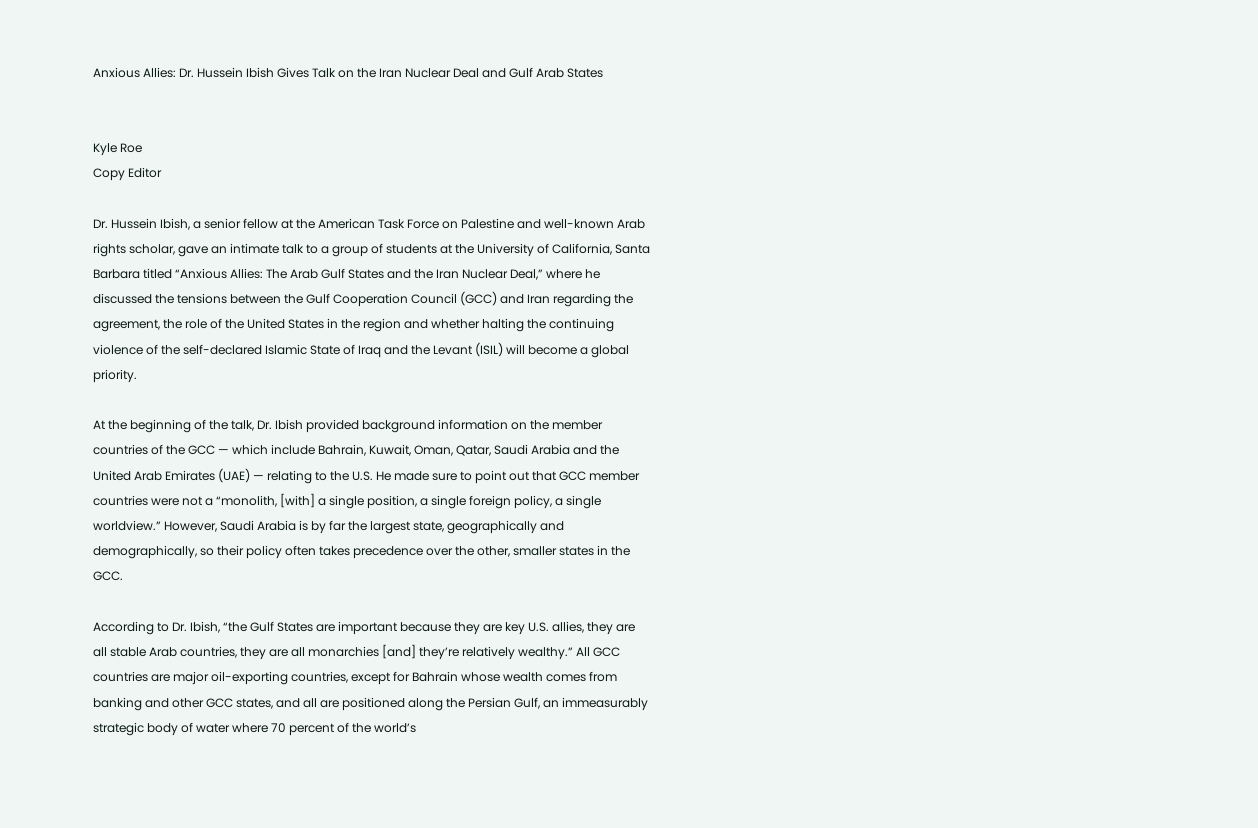Anxious Allies: Dr. Hussein Ibish Gives Talk on the Iran Nuclear Deal and Gulf Arab States


Kyle Roe
Copy Editor

Dr. Hussein Ibish, a senior fellow at the American Task Force on Palestine and well-known Arab rights scholar, gave an intimate talk to a group of students at the University of California, Santa Barbara titled “Anxious Allies: The Arab Gulf States and the Iran Nuclear Deal,” where he discussed the tensions between the Gulf Cooperation Council (GCC) and Iran regarding the agreement, the role of the United States in the region and whether halting the continuing violence of the self-declared Islamic State of Iraq and the Levant (ISIL) will become a global priority.

At the beginning of the talk, Dr. Ibish provided background information on the member countries of the GCC — which include Bahrain, Kuwait, Oman, Qatar, Saudi Arabia and the United Arab Emirates (UAE) — relating to the U.S. He made sure to point out that GCC member countries were not a “monolith, [with] a single position, a single foreign policy, a single worldview.” However, Saudi Arabia is by far the largest state, geographically and demographically, so their policy often takes precedence over the other, smaller states in the GCC.

According to Dr. Ibish, “the Gulf States are important because they are key U.S. allies, they are all stable Arab countries, they are all monarchies [and] they’re relatively wealthy.” All GCC countries are major oil-exporting countries, except for Bahrain whose wealth comes from banking and other GCC states, and all are positioned along the Persian Gulf, an immeasurably strategic body of water where 70 percent of the world’s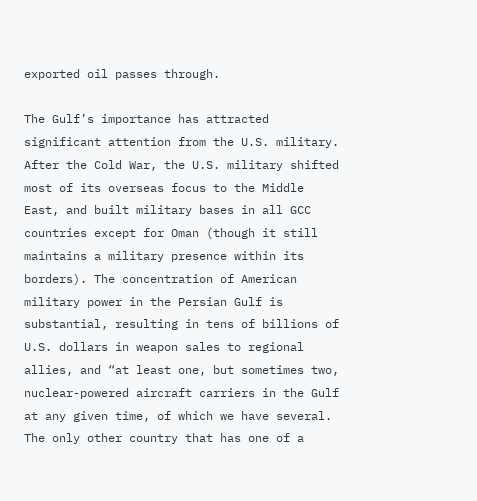exported oil passes through.

The Gulf’s importance has attracted significant attention from the U.S. military. After the Cold War, the U.S. military shifted most of its overseas focus to the Middle East, and built military bases in all GCC countries except for Oman (though it still maintains a military presence within its borders). The concentration of American military power in the Persian Gulf is substantial, resulting in tens of billions of U.S. dollars in weapon sales to regional allies, and “at least one, but sometimes two, nuclear-powered aircraft carriers in the Gulf at any given time, of which we have several. The only other country that has one of a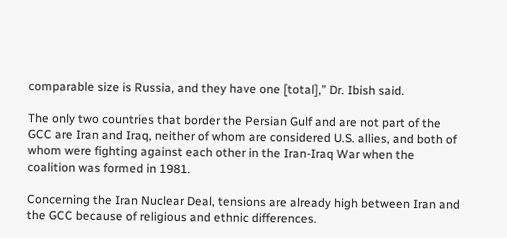comparable size is Russia, and they have one [total],” Dr. Ibish said.

The only two countries that border the Persian Gulf and are not part of the GCC are Iran and Iraq, neither of whom are considered U.S. allies, and both of whom were fighting against each other in the Iran-Iraq War when the coalition was formed in 1981.

Concerning the Iran Nuclear Deal, tensions are already high between Iran and the GCC because of religious and ethnic differences.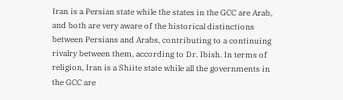Iran is a Persian state while the states in the GCC are Arab, and both are very aware of the historical distinctions between Persians and Arabs, contributing to a continuing rivalry between them, according to Dr. Ibish. In terms of religion, Iran is a Shiite state while all the governments in the GCC are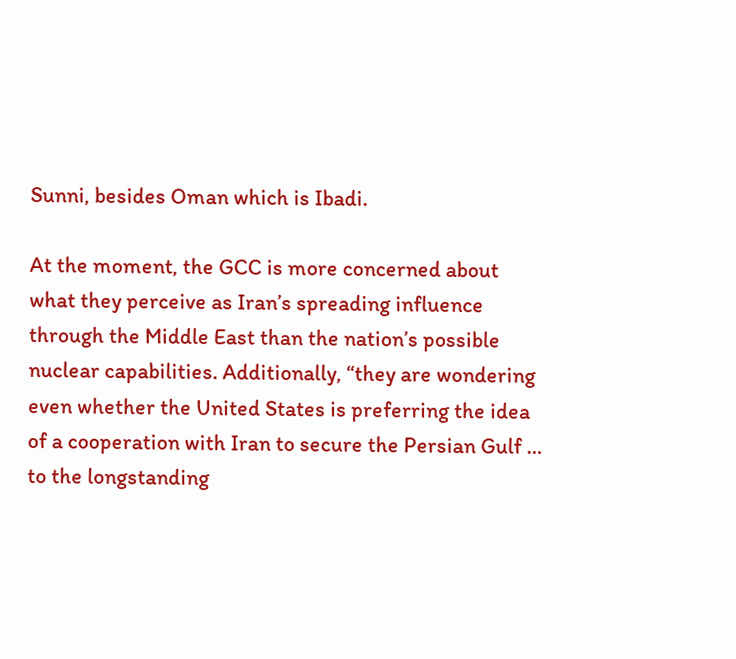Sunni, besides Oman which is Ibadi.

At the moment, the GCC is more concerned about what they perceive as Iran’s spreading influence through the Middle East than the nation’s possible nuclear capabilities. Additionally, “they are wondering even whether the United States is preferring the idea of a cooperation with Iran to secure the Persian Gulf … to the longstanding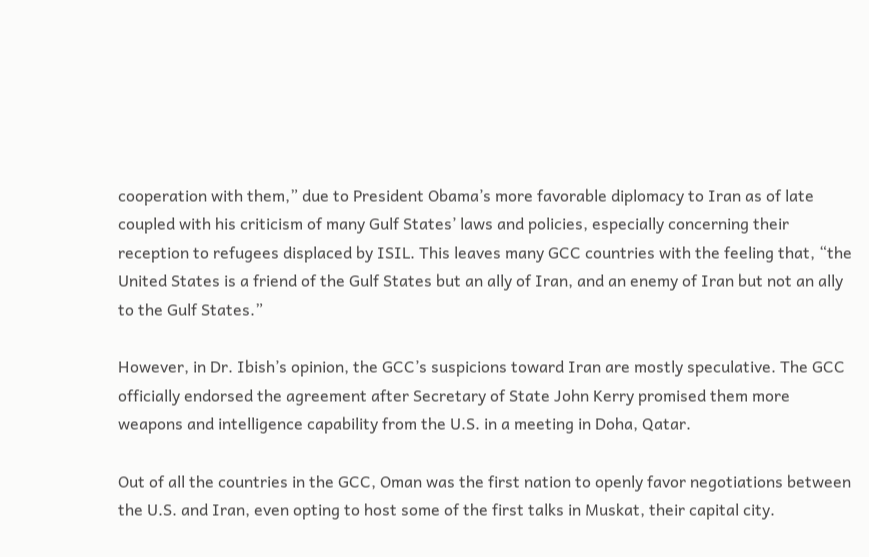cooperation with them,” due to President Obama’s more favorable diplomacy to Iran as of late coupled with his criticism of many Gulf States’ laws and policies, especially concerning their reception to refugees displaced by ISIL. This leaves many GCC countries with the feeling that, “the United States is a friend of the Gulf States but an ally of Iran, and an enemy of Iran but not an ally to the Gulf States.”

However, in Dr. Ibish’s opinion, the GCC’s suspicions toward Iran are mostly speculative. The GCC officially endorsed the agreement after Secretary of State John Kerry promised them more weapons and intelligence capability from the U.S. in a meeting in Doha, Qatar.

Out of all the countries in the GCC, Oman was the first nation to openly favor negotiations between the U.S. and Iran, even opting to host some of the first talks in Muskat, their capital city.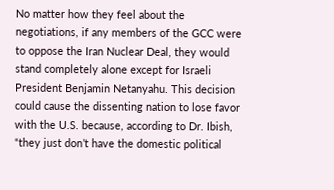No matter how they feel about the negotiations, if any members of the GCC were to oppose the Iran Nuclear Deal, they would stand completely alone except for Israeli President Benjamin Netanyahu. This decision could cause the dissenting nation to lose favor with the U.S. because, according to Dr. Ibish, “they just don’t have the domestic political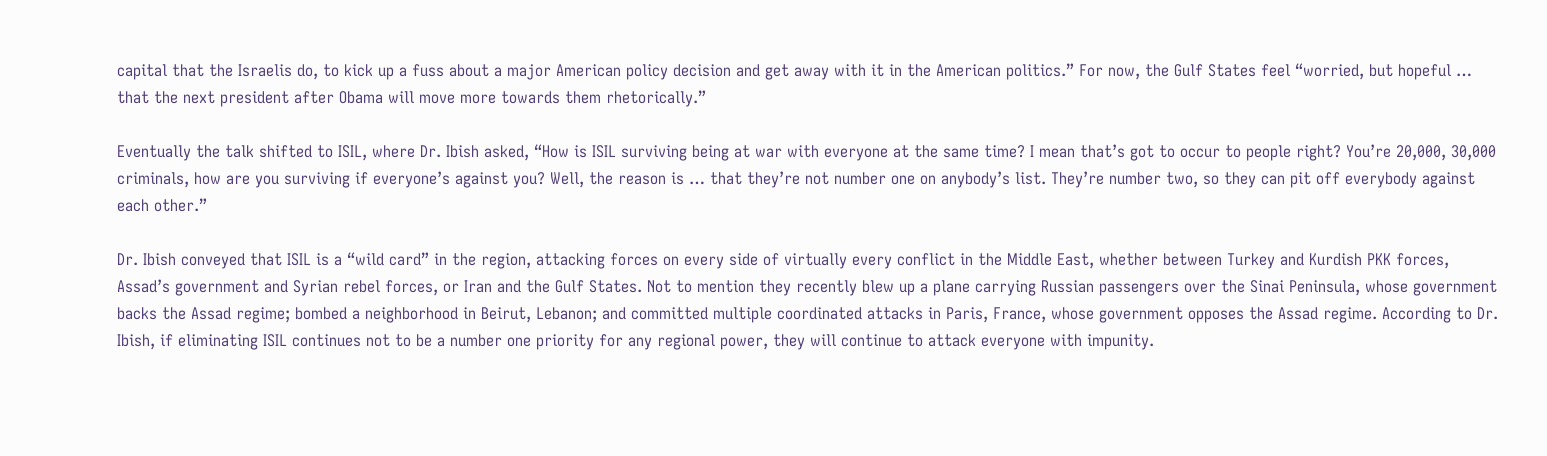capital that the Israelis do, to kick up a fuss about a major American policy decision and get away with it in the American politics.” For now, the Gulf States feel “worried, but hopeful … that the next president after Obama will move more towards them rhetorically.”

Eventually the talk shifted to ISIL, where Dr. Ibish asked, “How is ISIL surviving being at war with everyone at the same time? I mean that’s got to occur to people right? You’re 20,000, 30,000 criminals, how are you surviving if everyone’s against you? Well, the reason is … that they’re not number one on anybody’s list. They’re number two, so they can pit off everybody against each other.”

Dr. Ibish conveyed that ISIL is a “wild card” in the region, attacking forces on every side of virtually every conflict in the Middle East, whether between Turkey and Kurdish PKK forces, Assad’s government and Syrian rebel forces, or Iran and the Gulf States. Not to mention they recently blew up a plane carrying Russian passengers over the Sinai Peninsula, whose government backs the Assad regime; bombed a neighborhood in Beirut, Lebanon; and committed multiple coordinated attacks in Paris, France, whose government opposes the Assad regime. According to Dr. Ibish, if eliminating ISIL continues not to be a number one priority for any regional power, they will continue to attack everyone with impunity.